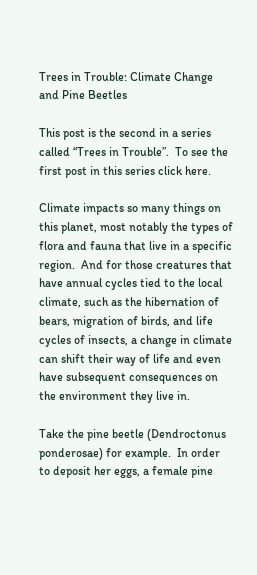Trees in Trouble: Climate Change and Pine Beetles

This post is the second in a series called “Trees in Trouble”.  To see the first post in this series click here.

Climate impacts so many things on this planet, most notably the types of flora and fauna that live in a specific region.  And for those creatures that have annual cycles tied to the local climate, such as the hibernation of bears, migration of birds, and life cycles of insects, a change in climate can shift their way of life and even have subsequent consequences on the environment they live in.

Take the pine beetle (Dendroctonus ponderosae) for example.  In order to deposit her eggs, a female pine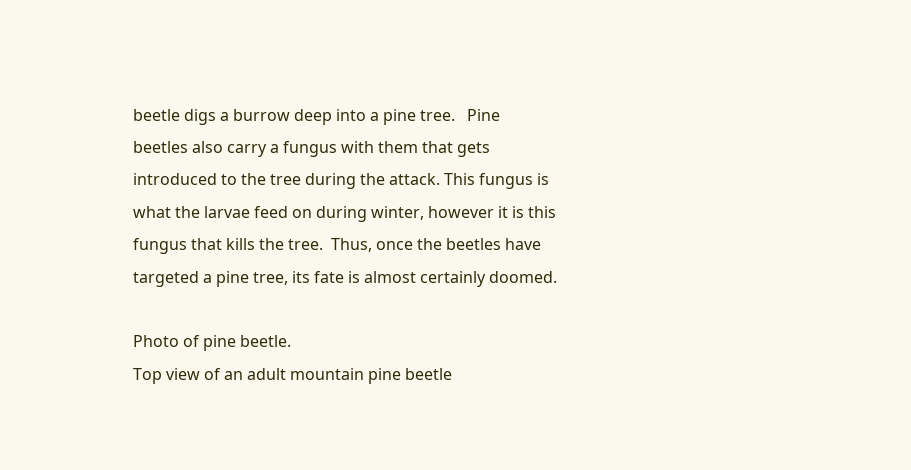beetle digs a burrow deep into a pine tree.   Pine beetles also carry a fungus with them that gets introduced to the tree during the attack. This fungus is what the larvae feed on during winter, however it is this fungus that kills the tree.  Thus, once the beetles have targeted a pine tree, its fate is almost certainly doomed.

Photo of pine beetle.
Top view of an adult mountain pine beetle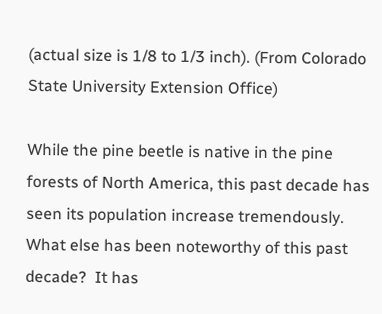(actual size is 1/8 to 1/3 inch). (From Colorado State University Extension Office)

While the pine beetle is native in the pine forests of North America, this past decade has seen its population increase tremendously.  What else has been noteworthy of this past decade?  It has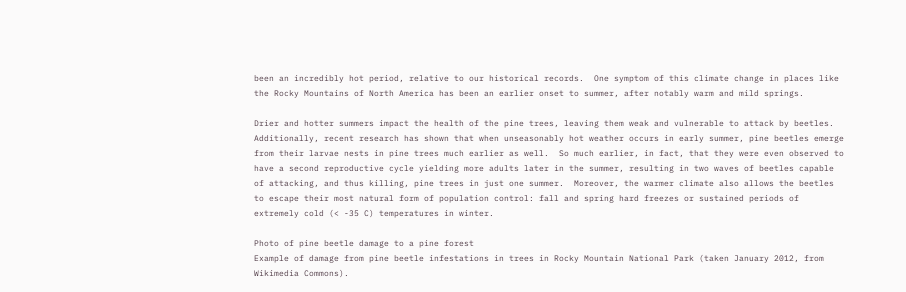been an incredibly hot period, relative to our historical records.  One symptom of this climate change in places like the Rocky Mountains of North America has been an earlier onset to summer, after notably warm and mild springs.

Drier and hotter summers impact the health of the pine trees, leaving them weak and vulnerable to attack by beetles.  Additionally, recent research has shown that when unseasonably hot weather occurs in early summer, pine beetles emerge from their larvae nests in pine trees much earlier as well.  So much earlier, in fact, that they were even observed to have a second reproductive cycle yielding more adults later in the summer, resulting in two waves of beetles capable of attacking, and thus killing, pine trees in just one summer.  Moreover, the warmer climate also allows the beetles to escape their most natural form of population control: fall and spring hard freezes or sustained periods of extremely cold (< -35 C) temperatures in winter.

Photo of pine beetle damage to a pine forest
Example of damage from pine beetle infestations in trees in Rocky Mountain National Park (taken January 2012, from Wikimedia Commons).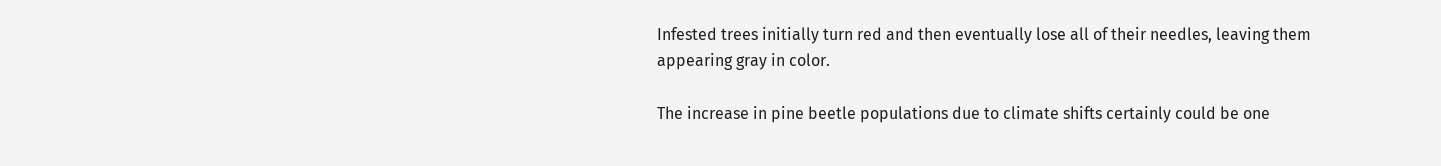Infested trees initially turn red and then eventually lose all of their needles, leaving them appearing gray in color.

The increase in pine beetle populations due to climate shifts certainly could be one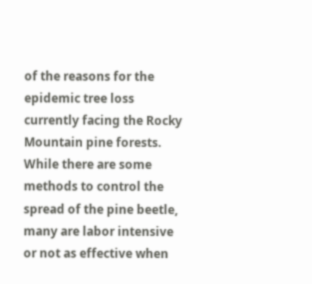of the reasons for the epidemic tree loss currently facing the Rocky Mountain pine forests.  While there are some methods to control the spread of the pine beetle, many are labor intensive or not as effective when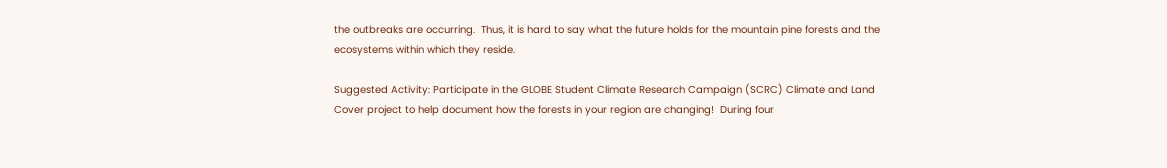the outbreaks are occurring.  Thus, it is hard to say what the future holds for the mountain pine forests and the ecosystems within which they reside.

Suggested Activity: Participate in the GLOBE Student Climate Research Campaign (SCRC) Climate and Land Cover project to help document how the forests in your region are changing!  During four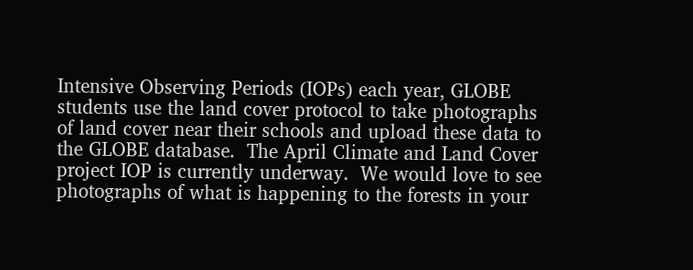Intensive Observing Periods (IOPs) each year, GLOBE students use the land cover protocol to take photographs of land cover near their schools and upload these data to the GLOBE database.  The April Climate and Land Cover project IOP is currently underway.  We would love to see photographs of what is happening to the forests in your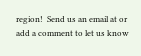region!  Send us an email at or add a comment to let us know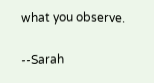what you observe.

--Sarah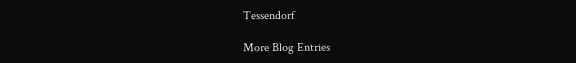Tessendorf

More Blog Entries